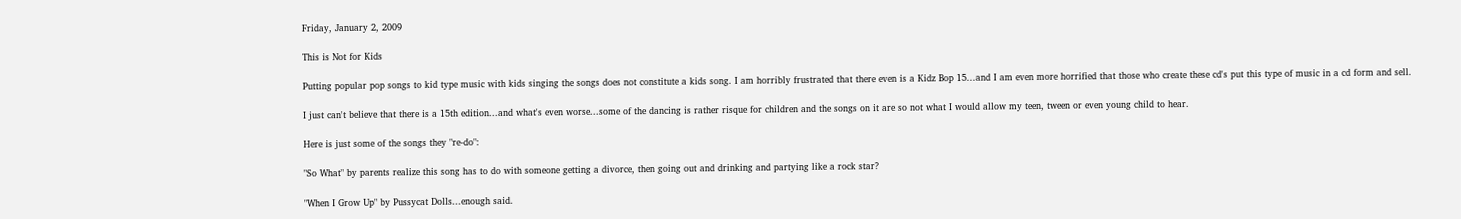Friday, January 2, 2009

This is Not for Kids

Putting popular pop songs to kid type music with kids singing the songs does not constitute a kids song. I am horribly frustrated that there even is a Kidz Bop 15...and I am even more horrified that those who create these cd's put this type of music in a cd form and sell.

I just can't believe that there is a 15th edition...and what's even worse...some of the dancing is rather risque for children and the songs on it are so not what I would allow my teen, tween or even young child to hear.

Here is just some of the songs they "re-do":

"So What" by parents realize this song has to do with someone getting a divorce, then going out and drinking and partying like a rock star?

"When I Grow Up" by Pussycat Dolls...enough said.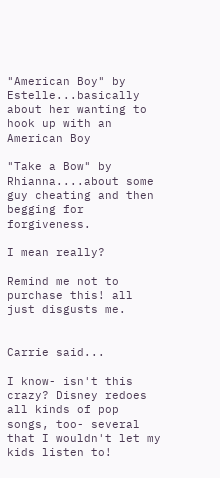"American Boy" by Estelle...basically about her wanting to hook up with an American Boy

"Take a Bow" by Rhianna....about some guy cheating and then begging for forgiveness.

I mean really?

Remind me not to purchase this! all just disgusts me.


Carrie said...

I know- isn't this crazy? Disney redoes all kinds of pop songs, too- several that I wouldn't let my kids listen to!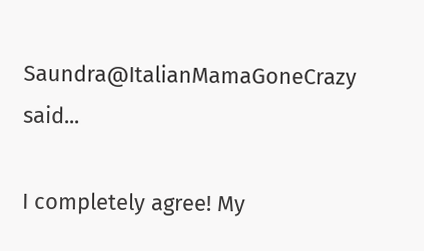Saundra@ItalianMamaGoneCrazy said...

I completely agree! My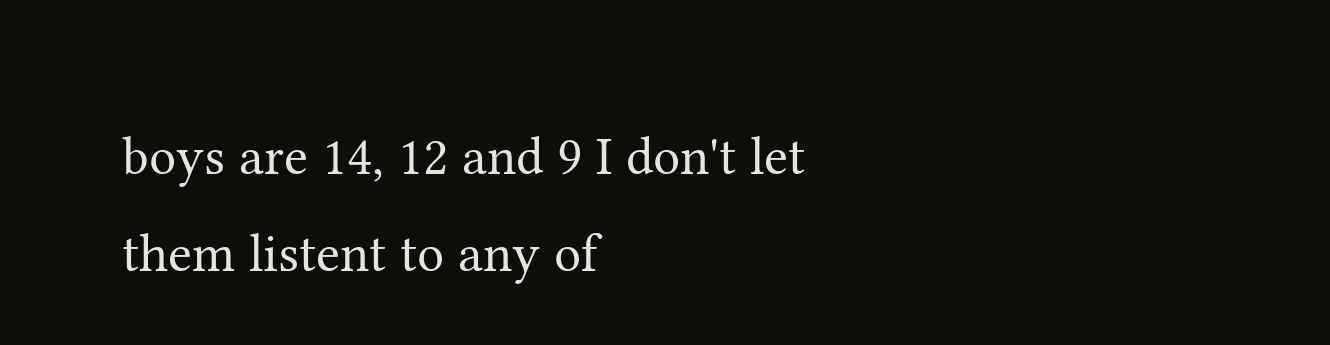boys are 14, 12 and 9 I don't let them listent to any of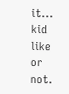it... kid like or not.